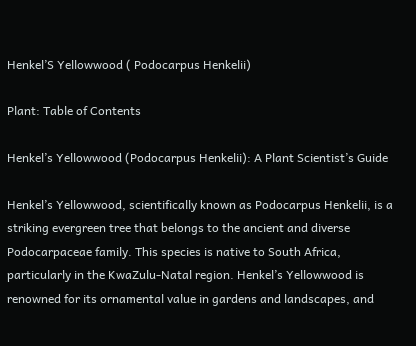Henkel’S Yellowwood ( Podocarpus Henkelii)

Plant: Table of Contents

Henkel’s Yellowwood (Podocarpus Henkelii): A Plant Scientist’s Guide

Henkel’s Yellowwood, scientifically known as Podocarpus Henkelii, is a striking evergreen tree that belongs to the ancient and diverse Podocarpaceae family. This species is native to South Africa, particularly in the KwaZulu-Natal region. Henkel’s Yellowwood is renowned for its ornamental value in gardens and landscapes, and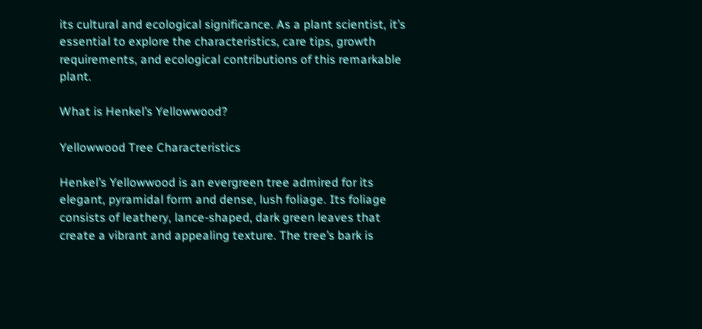its cultural and ecological significance. As a plant scientist, it’s essential to explore the characteristics, care tips, growth requirements, and ecological contributions of this remarkable plant.

What is Henkel’s Yellowwood?

Yellowwood Tree Characteristics

Henkel’s Yellowwood is an evergreen tree admired for its elegant, pyramidal form and dense, lush foliage. Its foliage consists of leathery, lance-shaped, dark green leaves that create a vibrant and appealing texture. The tree’s bark is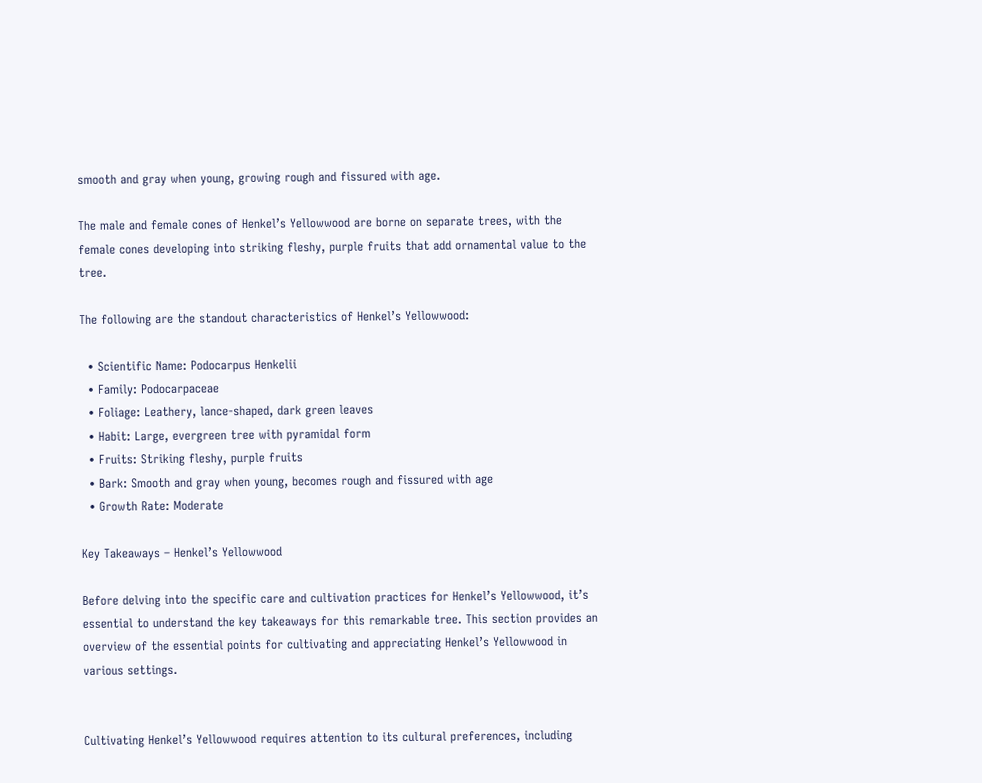smooth and gray when young, growing rough and fissured with age.

The male and female cones of Henkel’s Yellowwood are borne on separate trees, with the female cones developing into striking fleshy, purple fruits that add ornamental value to the tree.

The following are the standout characteristics of Henkel’s Yellowwood:

  • Scientific Name: Podocarpus Henkelii
  • Family: Podocarpaceae
  • Foliage: Leathery, lance-shaped, dark green leaves
  • Habit: Large, evergreen tree with pyramidal form
  • Fruits: Striking fleshy, purple fruits
  • Bark: Smooth and gray when young, becomes rough and fissured with age
  • Growth Rate: Moderate

Key Takeaways – Henkel’s Yellowwood

Before delving into the specific care and cultivation practices for Henkel’s Yellowwood, it’s essential to understand the key takeaways for this remarkable tree. This section provides an overview of the essential points for cultivating and appreciating Henkel’s Yellowwood in various settings.


Cultivating Henkel’s Yellowwood requires attention to its cultural preferences, including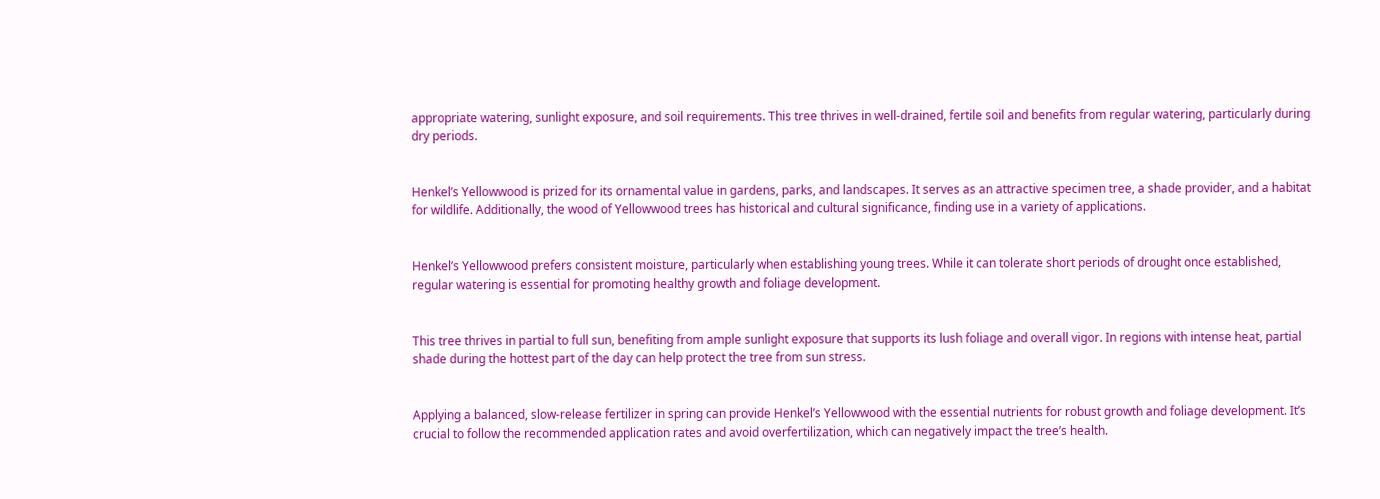appropriate watering, sunlight exposure, and soil requirements. This tree thrives in well-drained, fertile soil and benefits from regular watering, particularly during dry periods.


Henkel’s Yellowwood is prized for its ornamental value in gardens, parks, and landscapes. It serves as an attractive specimen tree, a shade provider, and a habitat for wildlife. Additionally, the wood of Yellowwood trees has historical and cultural significance, finding use in a variety of applications.


Henkel’s Yellowwood prefers consistent moisture, particularly when establishing young trees. While it can tolerate short periods of drought once established, regular watering is essential for promoting healthy growth and foliage development.


This tree thrives in partial to full sun, benefiting from ample sunlight exposure that supports its lush foliage and overall vigor. In regions with intense heat, partial shade during the hottest part of the day can help protect the tree from sun stress.


Applying a balanced, slow-release fertilizer in spring can provide Henkel’s Yellowwood with the essential nutrients for robust growth and foliage development. It’s crucial to follow the recommended application rates and avoid overfertilization, which can negatively impact the tree’s health.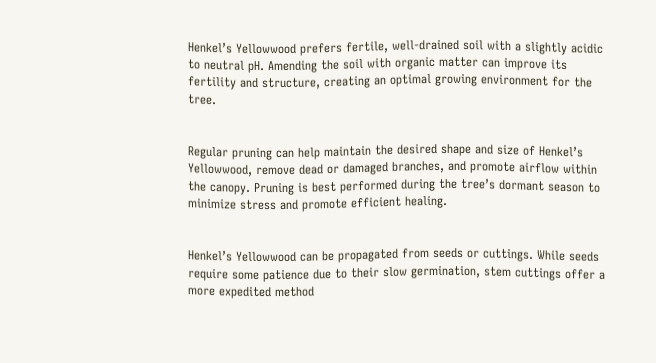Henkel’s Yellowwood prefers fertile, well-drained soil with a slightly acidic to neutral pH. Amending the soil with organic matter can improve its fertility and structure, creating an optimal growing environment for the tree.


Regular pruning can help maintain the desired shape and size of Henkel’s Yellowwood, remove dead or damaged branches, and promote airflow within the canopy. Pruning is best performed during the tree’s dormant season to minimize stress and promote efficient healing.


Henkel’s Yellowwood can be propagated from seeds or cuttings. While seeds require some patience due to their slow germination, stem cuttings offer a more expedited method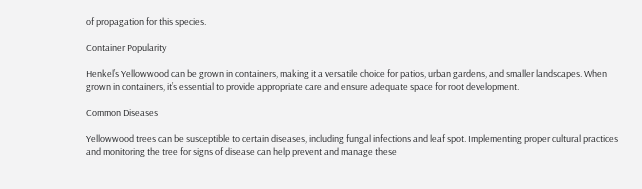of propagation for this species.

Container Popularity

Henkel’s Yellowwood can be grown in containers, making it a versatile choice for patios, urban gardens, and smaller landscapes. When grown in containers, it’s essential to provide appropriate care and ensure adequate space for root development.

Common Diseases

Yellowwood trees can be susceptible to certain diseases, including fungal infections and leaf spot. Implementing proper cultural practices and monitoring the tree for signs of disease can help prevent and manage these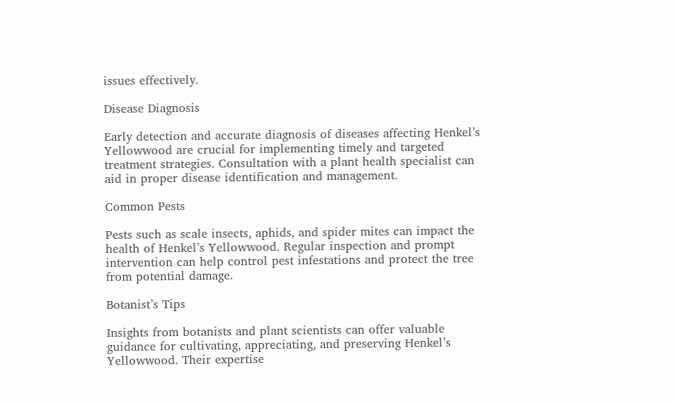issues effectively.

Disease Diagnosis

Early detection and accurate diagnosis of diseases affecting Henkel’s Yellowwood are crucial for implementing timely and targeted treatment strategies. Consultation with a plant health specialist can aid in proper disease identification and management.

Common Pests

Pests such as scale insects, aphids, and spider mites can impact the health of Henkel’s Yellowwood. Regular inspection and prompt intervention can help control pest infestations and protect the tree from potential damage.

Botanist’s Tips

Insights from botanists and plant scientists can offer valuable guidance for cultivating, appreciating, and preserving Henkel’s Yellowwood. Their expertise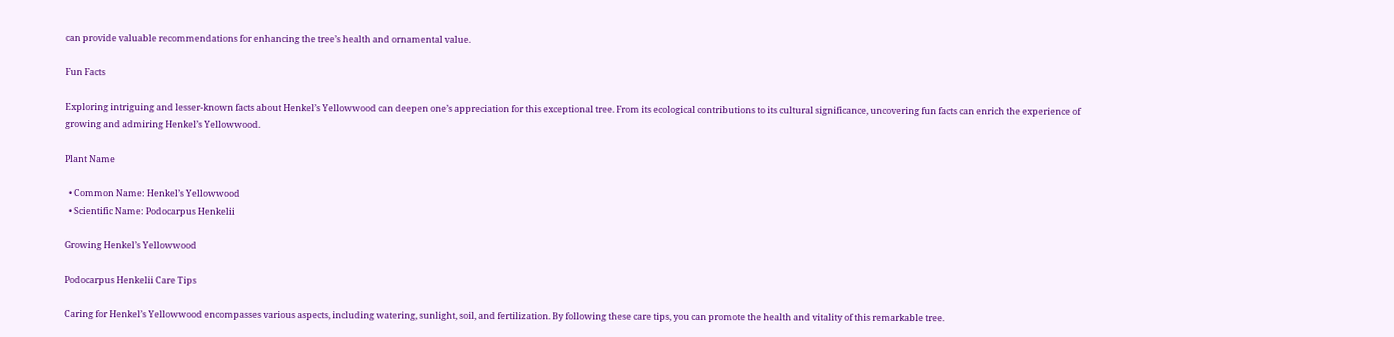can provide valuable recommendations for enhancing the tree’s health and ornamental value.

Fun Facts

Exploring intriguing and lesser-known facts about Henkel’s Yellowwood can deepen one’s appreciation for this exceptional tree. From its ecological contributions to its cultural significance, uncovering fun facts can enrich the experience of growing and admiring Henkel’s Yellowwood.

Plant Name

  • Common Name: Henkel’s Yellowwood
  • Scientific Name: Podocarpus Henkelii

Growing Henkel’s Yellowwood

Podocarpus Henkelii Care Tips

Caring for Henkel’s Yellowwood encompasses various aspects, including watering, sunlight, soil, and fertilization. By following these care tips, you can promote the health and vitality of this remarkable tree.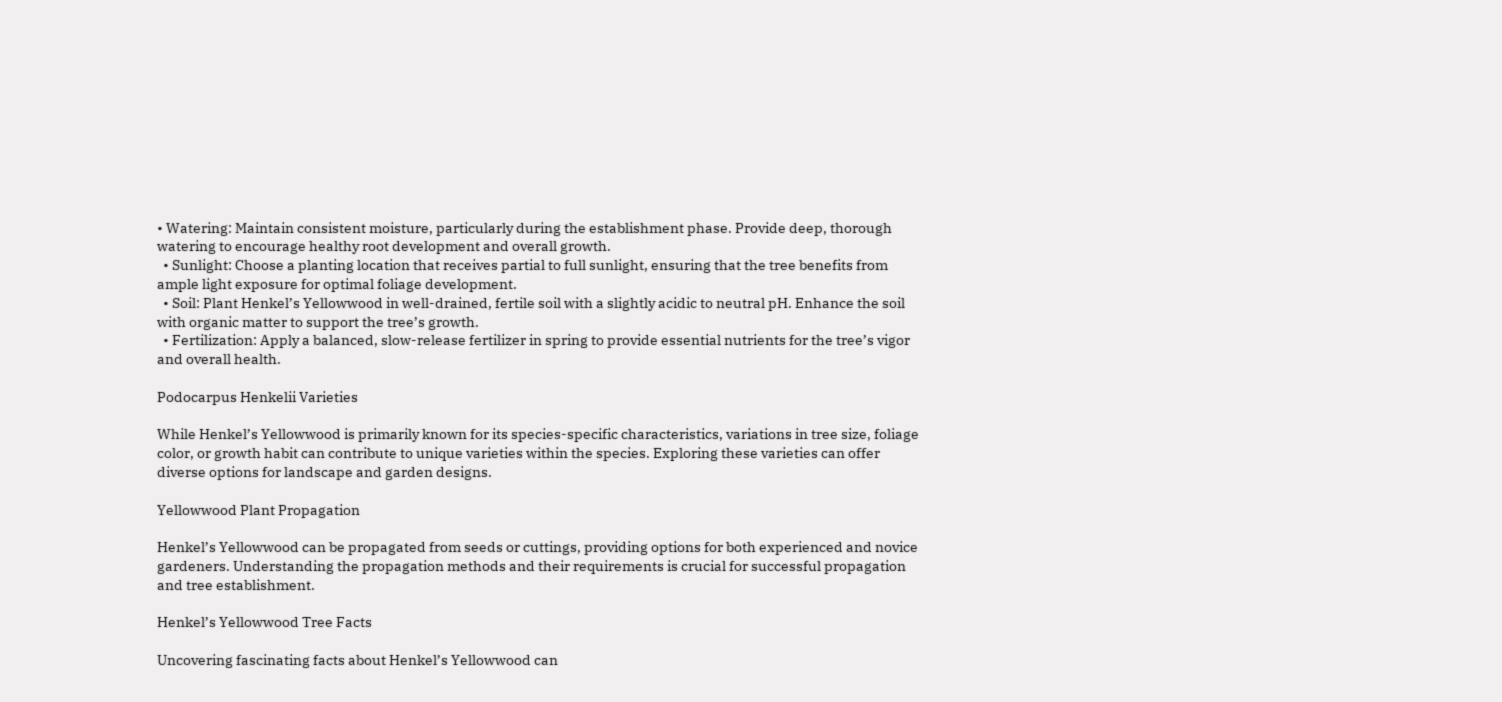• Watering: Maintain consistent moisture, particularly during the establishment phase. Provide deep, thorough watering to encourage healthy root development and overall growth.
  • Sunlight: Choose a planting location that receives partial to full sunlight, ensuring that the tree benefits from ample light exposure for optimal foliage development.
  • Soil: Plant Henkel’s Yellowwood in well-drained, fertile soil with a slightly acidic to neutral pH. Enhance the soil with organic matter to support the tree’s growth.
  • Fertilization: Apply a balanced, slow-release fertilizer in spring to provide essential nutrients for the tree’s vigor and overall health.

Podocarpus Henkelii Varieties

While Henkel’s Yellowwood is primarily known for its species-specific characteristics, variations in tree size, foliage color, or growth habit can contribute to unique varieties within the species. Exploring these varieties can offer diverse options for landscape and garden designs.

Yellowwood Plant Propagation

Henkel’s Yellowwood can be propagated from seeds or cuttings, providing options for both experienced and novice gardeners. Understanding the propagation methods and their requirements is crucial for successful propagation and tree establishment.

Henkel’s Yellowwood Tree Facts

Uncovering fascinating facts about Henkel’s Yellowwood can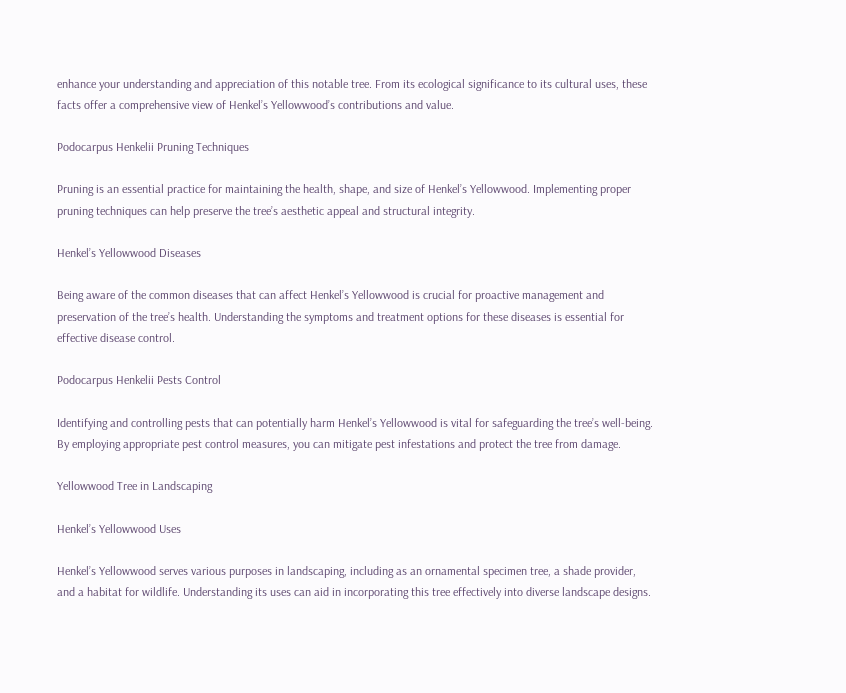enhance your understanding and appreciation of this notable tree. From its ecological significance to its cultural uses, these facts offer a comprehensive view of Henkel’s Yellowwood’s contributions and value.

Podocarpus Henkelii Pruning Techniques

Pruning is an essential practice for maintaining the health, shape, and size of Henkel’s Yellowwood. Implementing proper pruning techniques can help preserve the tree’s aesthetic appeal and structural integrity.

Henkel’s Yellowwood Diseases

Being aware of the common diseases that can affect Henkel’s Yellowwood is crucial for proactive management and preservation of the tree’s health. Understanding the symptoms and treatment options for these diseases is essential for effective disease control.

Podocarpus Henkelii Pests Control

Identifying and controlling pests that can potentially harm Henkel’s Yellowwood is vital for safeguarding the tree’s well-being. By employing appropriate pest control measures, you can mitigate pest infestations and protect the tree from damage.

Yellowwood Tree in Landscaping

Henkel’s Yellowwood Uses

Henkel’s Yellowwood serves various purposes in landscaping, including as an ornamental specimen tree, a shade provider, and a habitat for wildlife. Understanding its uses can aid in incorporating this tree effectively into diverse landscape designs.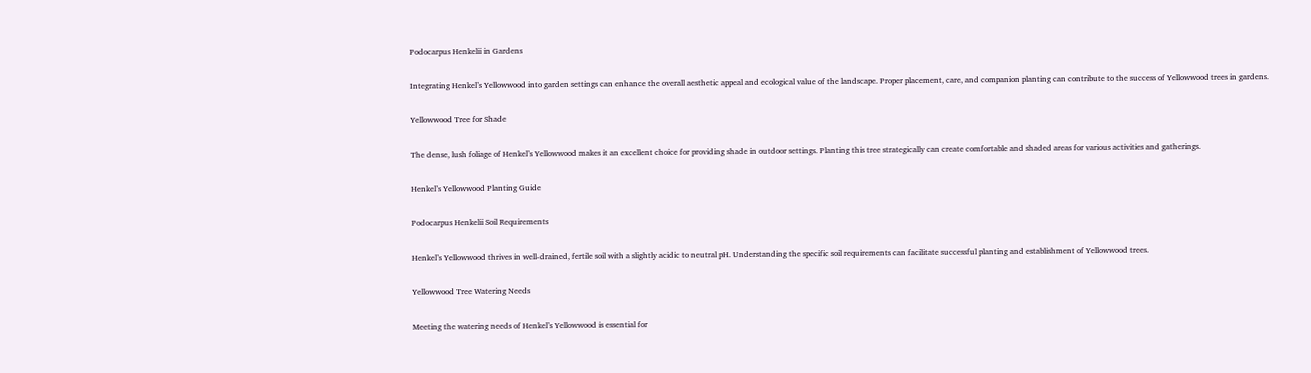Podocarpus Henkelii in Gardens

Integrating Henkel’s Yellowwood into garden settings can enhance the overall aesthetic appeal and ecological value of the landscape. Proper placement, care, and companion planting can contribute to the success of Yellowwood trees in gardens.

Yellowwood Tree for Shade

The dense, lush foliage of Henkel’s Yellowwood makes it an excellent choice for providing shade in outdoor settings. Planting this tree strategically can create comfortable and shaded areas for various activities and gatherings.

Henkel’s Yellowwood Planting Guide

Podocarpus Henkelii Soil Requirements

Henkel’s Yellowwood thrives in well-drained, fertile soil with a slightly acidic to neutral pH. Understanding the specific soil requirements can facilitate successful planting and establishment of Yellowwood trees.

Yellowwood Tree Watering Needs

Meeting the watering needs of Henkel’s Yellowwood is essential for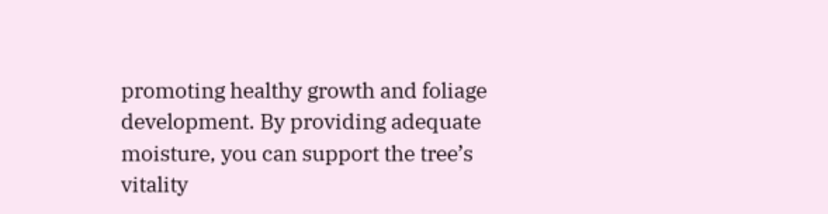promoting healthy growth and foliage development. By providing adequate moisture, you can support the tree’s vitality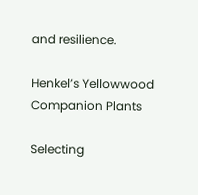and resilience.

Henkel’s Yellowwood Companion Plants

Selecting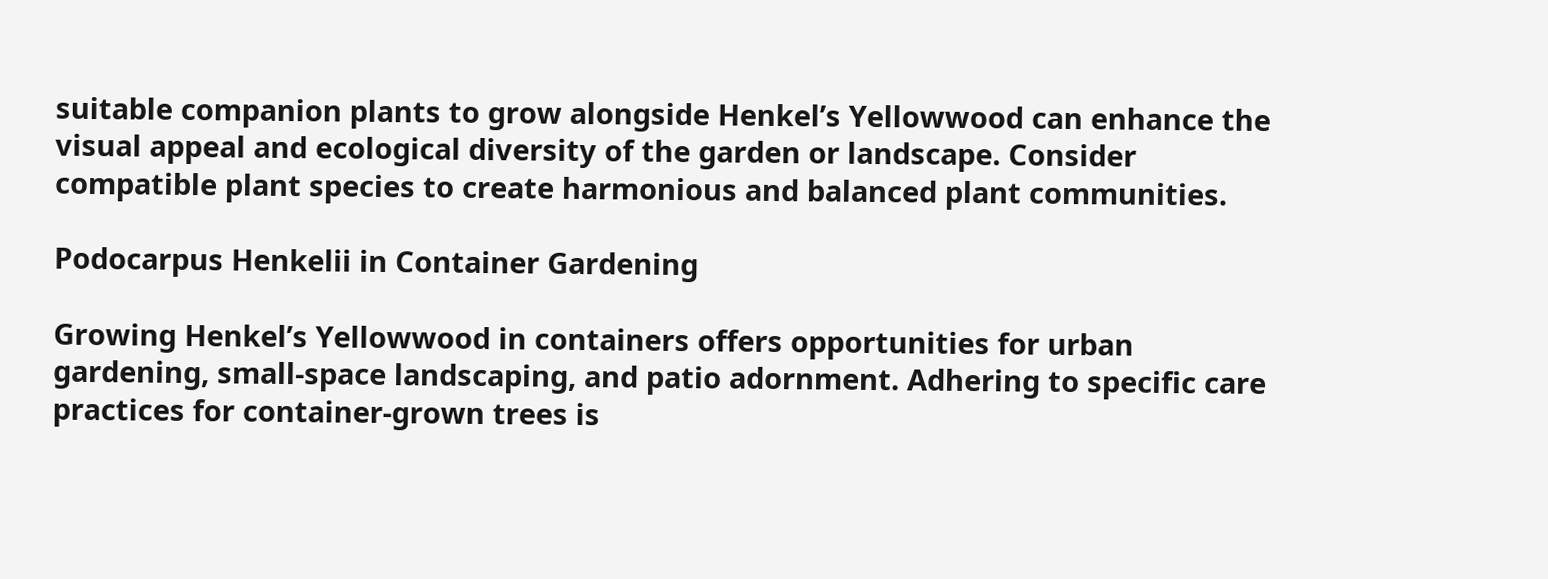suitable companion plants to grow alongside Henkel’s Yellowwood can enhance the visual appeal and ecological diversity of the garden or landscape. Consider compatible plant species to create harmonious and balanced plant communities.

Podocarpus Henkelii in Container Gardening

Growing Henkel’s Yellowwood in containers offers opportunities for urban gardening, small-space landscaping, and patio adornment. Adhering to specific care practices for container-grown trees is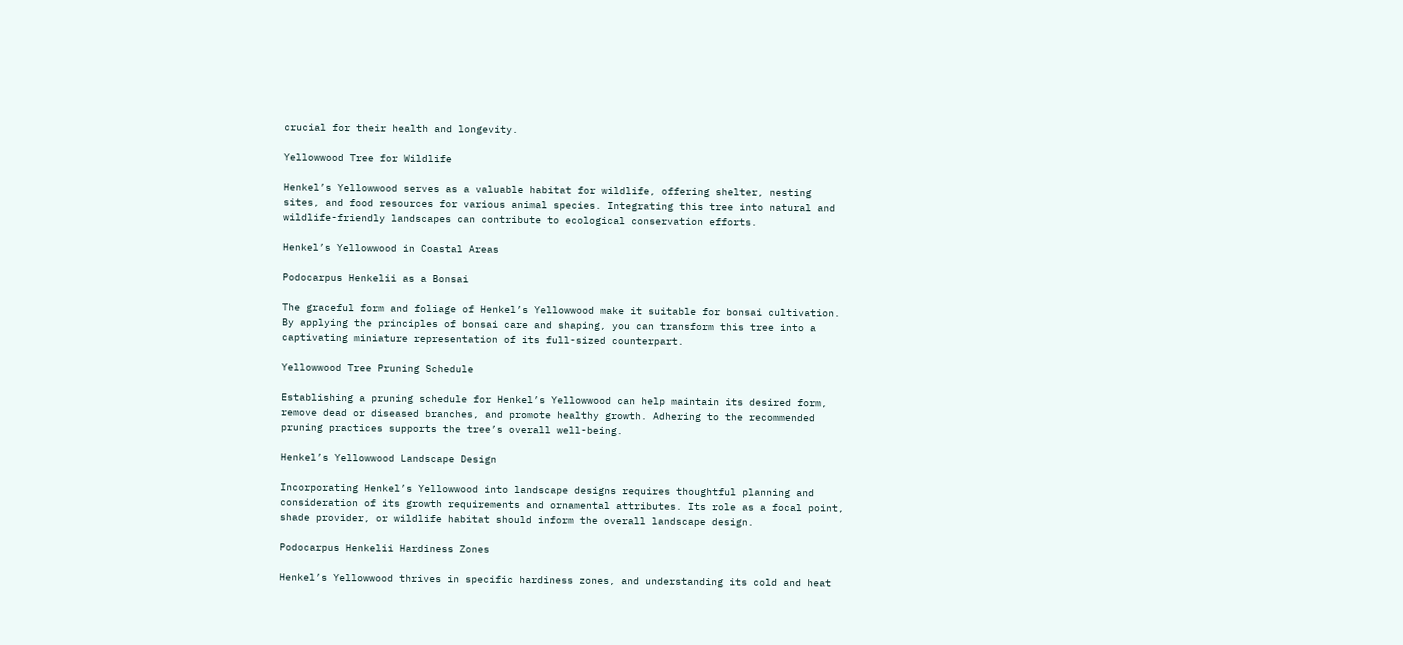crucial for their health and longevity.

Yellowwood Tree for Wildlife

Henkel’s Yellowwood serves as a valuable habitat for wildlife, offering shelter, nesting sites, and food resources for various animal species. Integrating this tree into natural and wildlife-friendly landscapes can contribute to ecological conservation efforts.

Henkel’s Yellowwood in Coastal Areas

Podocarpus Henkelii as a Bonsai

The graceful form and foliage of Henkel’s Yellowwood make it suitable for bonsai cultivation. By applying the principles of bonsai care and shaping, you can transform this tree into a captivating miniature representation of its full-sized counterpart.

Yellowwood Tree Pruning Schedule

Establishing a pruning schedule for Henkel’s Yellowwood can help maintain its desired form, remove dead or diseased branches, and promote healthy growth. Adhering to the recommended pruning practices supports the tree’s overall well-being.

Henkel’s Yellowwood Landscape Design

Incorporating Henkel’s Yellowwood into landscape designs requires thoughtful planning and consideration of its growth requirements and ornamental attributes. Its role as a focal point, shade provider, or wildlife habitat should inform the overall landscape design.

Podocarpus Henkelii Hardiness Zones

Henkel’s Yellowwood thrives in specific hardiness zones, and understanding its cold and heat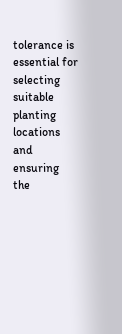tolerance is essential for selecting suitable planting locations and ensuring the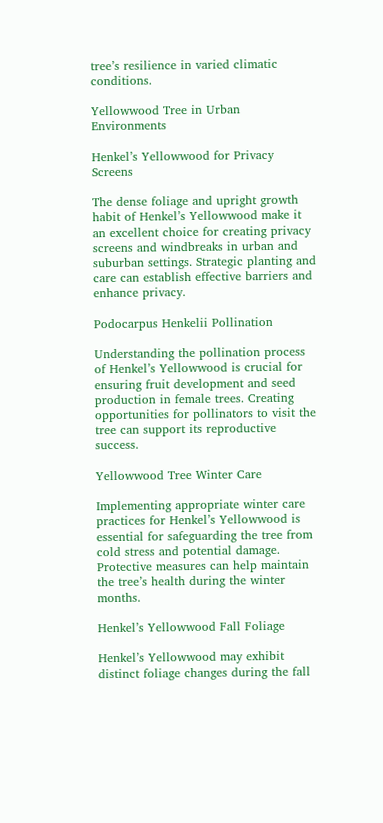tree’s resilience in varied climatic conditions.

Yellowwood Tree in Urban Environments

Henkel’s Yellowwood for Privacy Screens

The dense foliage and upright growth habit of Henkel’s Yellowwood make it an excellent choice for creating privacy screens and windbreaks in urban and suburban settings. Strategic planting and care can establish effective barriers and enhance privacy.

Podocarpus Henkelii Pollination

Understanding the pollination process of Henkel’s Yellowwood is crucial for ensuring fruit development and seed production in female trees. Creating opportunities for pollinators to visit the tree can support its reproductive success.

Yellowwood Tree Winter Care

Implementing appropriate winter care practices for Henkel’s Yellowwood is essential for safeguarding the tree from cold stress and potential damage. Protective measures can help maintain the tree’s health during the winter months.

Henkel’s Yellowwood Fall Foliage

Henkel’s Yellowwood may exhibit distinct foliage changes during the fall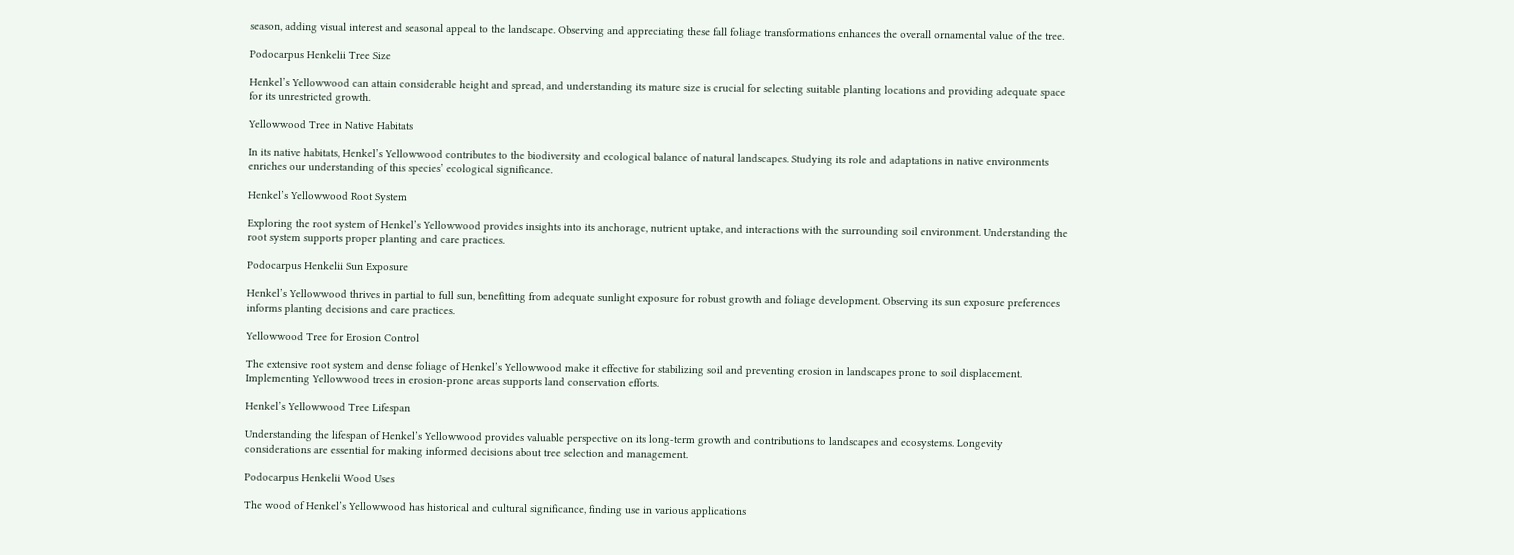season, adding visual interest and seasonal appeal to the landscape. Observing and appreciating these fall foliage transformations enhances the overall ornamental value of the tree.

Podocarpus Henkelii Tree Size

Henkel’s Yellowwood can attain considerable height and spread, and understanding its mature size is crucial for selecting suitable planting locations and providing adequate space for its unrestricted growth.

Yellowwood Tree in Native Habitats

In its native habitats, Henkel’s Yellowwood contributes to the biodiversity and ecological balance of natural landscapes. Studying its role and adaptations in native environments enriches our understanding of this species’ ecological significance.

Henkel’s Yellowwood Root System

Exploring the root system of Henkel’s Yellowwood provides insights into its anchorage, nutrient uptake, and interactions with the surrounding soil environment. Understanding the root system supports proper planting and care practices.

Podocarpus Henkelii Sun Exposure

Henkel’s Yellowwood thrives in partial to full sun, benefitting from adequate sunlight exposure for robust growth and foliage development. Observing its sun exposure preferences informs planting decisions and care practices.

Yellowwood Tree for Erosion Control

The extensive root system and dense foliage of Henkel’s Yellowwood make it effective for stabilizing soil and preventing erosion in landscapes prone to soil displacement. Implementing Yellowwood trees in erosion-prone areas supports land conservation efforts.

Henkel’s Yellowwood Tree Lifespan

Understanding the lifespan of Henkel’s Yellowwood provides valuable perspective on its long-term growth and contributions to landscapes and ecosystems. Longevity considerations are essential for making informed decisions about tree selection and management.

Podocarpus Henkelii Wood Uses

The wood of Henkel’s Yellowwood has historical and cultural significance, finding use in various applications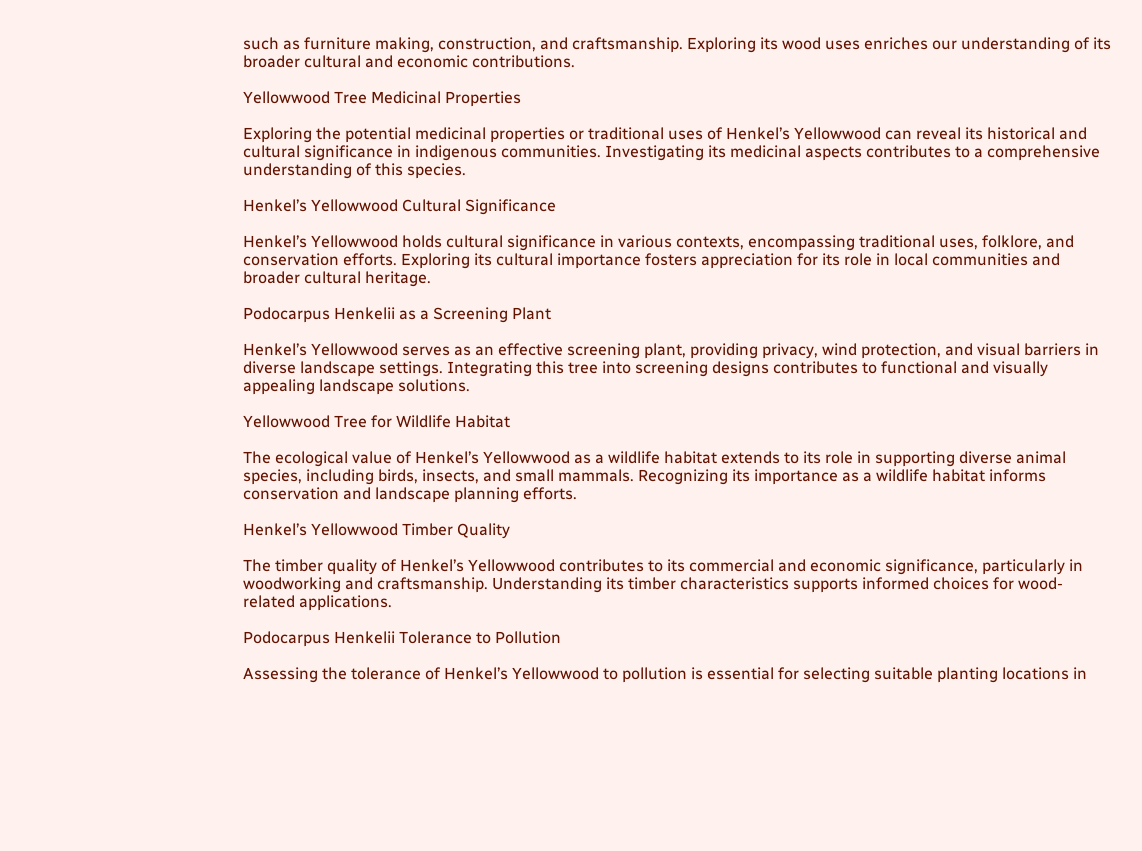such as furniture making, construction, and craftsmanship. Exploring its wood uses enriches our understanding of its broader cultural and economic contributions.

Yellowwood Tree Medicinal Properties

Exploring the potential medicinal properties or traditional uses of Henkel’s Yellowwood can reveal its historical and cultural significance in indigenous communities. Investigating its medicinal aspects contributes to a comprehensive understanding of this species.

Henkel’s Yellowwood Cultural Significance

Henkel’s Yellowwood holds cultural significance in various contexts, encompassing traditional uses, folklore, and conservation efforts. Exploring its cultural importance fosters appreciation for its role in local communities and broader cultural heritage.

Podocarpus Henkelii as a Screening Plant

Henkel’s Yellowwood serves as an effective screening plant, providing privacy, wind protection, and visual barriers in diverse landscape settings. Integrating this tree into screening designs contributes to functional and visually appealing landscape solutions.

Yellowwood Tree for Wildlife Habitat

The ecological value of Henkel’s Yellowwood as a wildlife habitat extends to its role in supporting diverse animal species, including birds, insects, and small mammals. Recognizing its importance as a wildlife habitat informs conservation and landscape planning efforts.

Henkel’s Yellowwood Timber Quality

The timber quality of Henkel’s Yellowwood contributes to its commercial and economic significance, particularly in woodworking and craftsmanship. Understanding its timber characteristics supports informed choices for wood-related applications.

Podocarpus Henkelii Tolerance to Pollution

Assessing the tolerance of Henkel’s Yellowwood to pollution is essential for selecting suitable planting locations in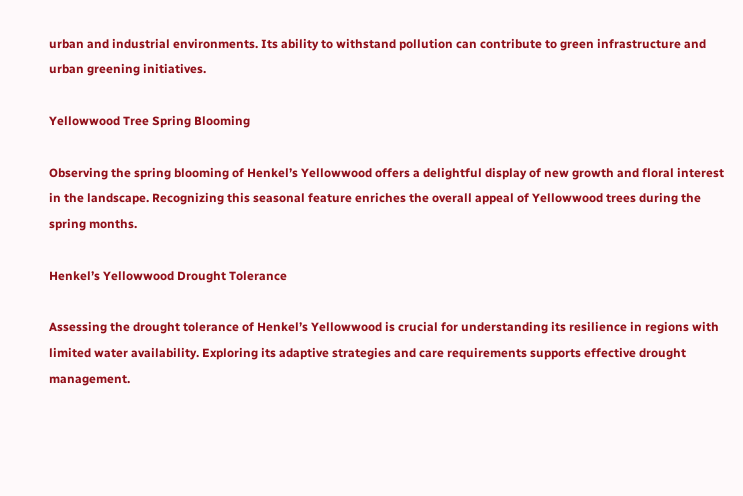urban and industrial environments. Its ability to withstand pollution can contribute to green infrastructure and urban greening initiatives.

Yellowwood Tree Spring Blooming

Observing the spring blooming of Henkel’s Yellowwood offers a delightful display of new growth and floral interest in the landscape. Recognizing this seasonal feature enriches the overall appeal of Yellowwood trees during the spring months.

Henkel’s Yellowwood Drought Tolerance

Assessing the drought tolerance of Henkel’s Yellowwood is crucial for understanding its resilience in regions with limited water availability. Exploring its adaptive strategies and care requirements supports effective drought management.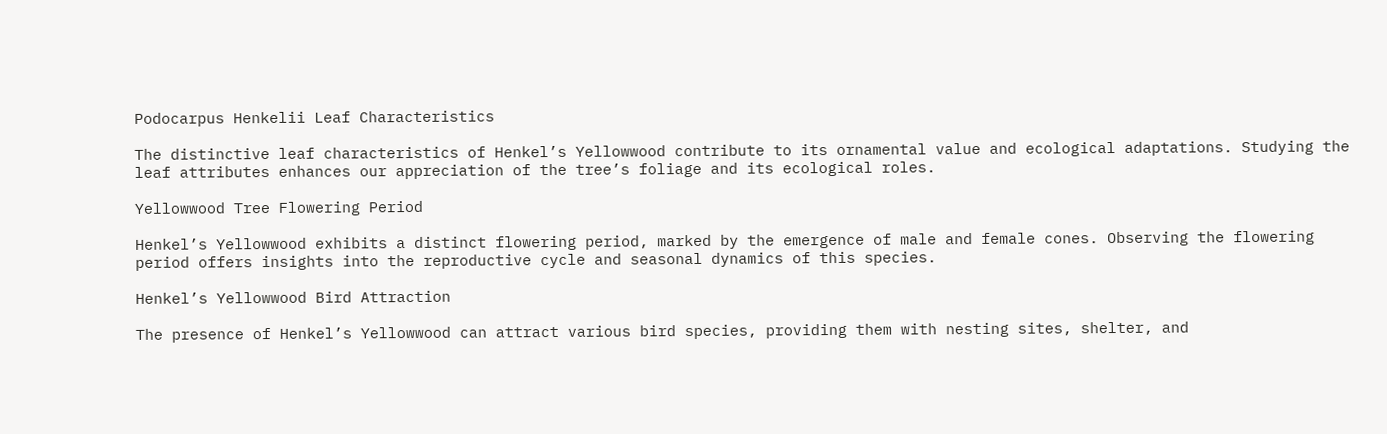Podocarpus Henkelii Leaf Characteristics

The distinctive leaf characteristics of Henkel’s Yellowwood contribute to its ornamental value and ecological adaptations. Studying the leaf attributes enhances our appreciation of the tree’s foliage and its ecological roles.

Yellowwood Tree Flowering Period

Henkel’s Yellowwood exhibits a distinct flowering period, marked by the emergence of male and female cones. Observing the flowering period offers insights into the reproductive cycle and seasonal dynamics of this species.

Henkel’s Yellowwood Bird Attraction

The presence of Henkel’s Yellowwood can attract various bird species, providing them with nesting sites, shelter, and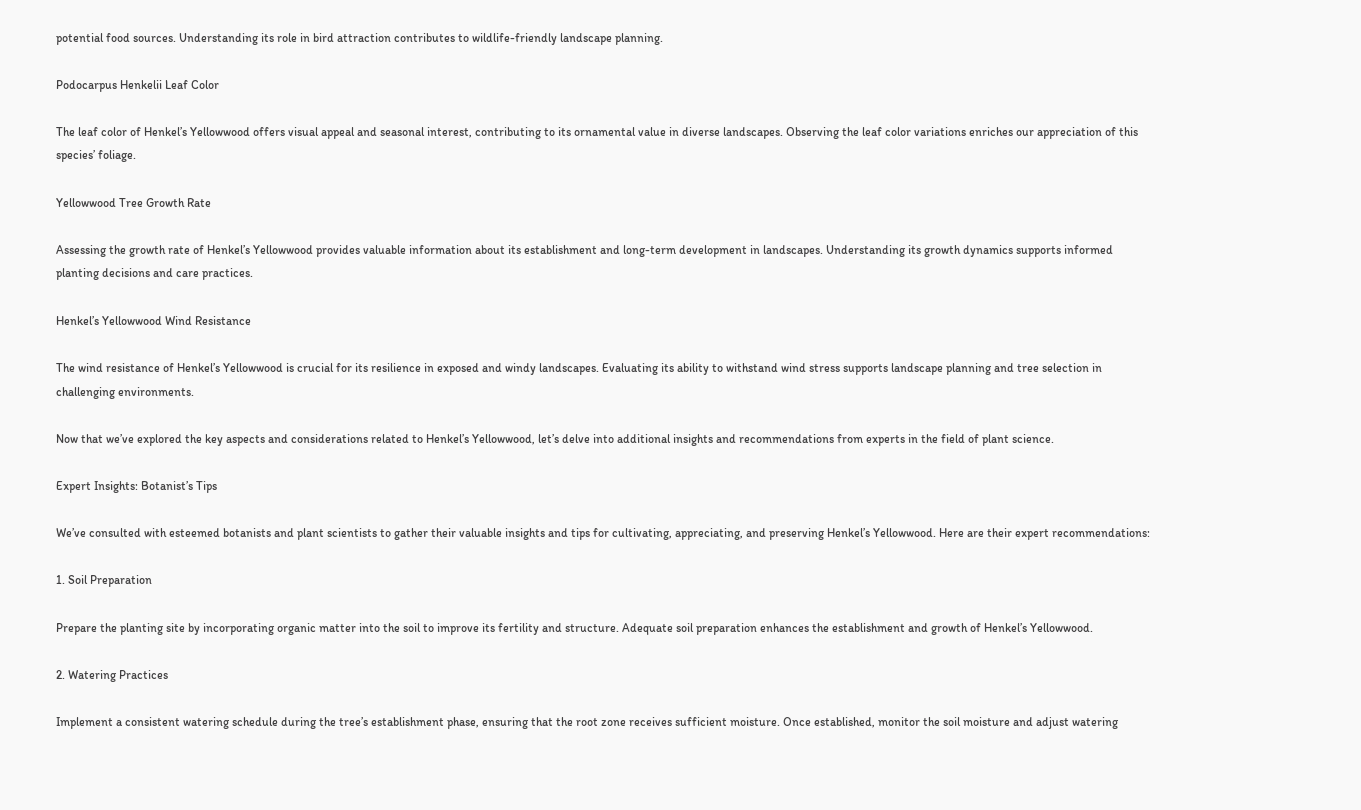potential food sources. Understanding its role in bird attraction contributes to wildlife-friendly landscape planning.

Podocarpus Henkelii Leaf Color

The leaf color of Henkel’s Yellowwood offers visual appeal and seasonal interest, contributing to its ornamental value in diverse landscapes. Observing the leaf color variations enriches our appreciation of this species’ foliage.

Yellowwood Tree Growth Rate

Assessing the growth rate of Henkel’s Yellowwood provides valuable information about its establishment and long-term development in landscapes. Understanding its growth dynamics supports informed planting decisions and care practices.

Henkel’s Yellowwood Wind Resistance

The wind resistance of Henkel’s Yellowwood is crucial for its resilience in exposed and windy landscapes. Evaluating its ability to withstand wind stress supports landscape planning and tree selection in challenging environments.

Now that we’ve explored the key aspects and considerations related to Henkel’s Yellowwood, let’s delve into additional insights and recommendations from experts in the field of plant science.

Expert Insights: Botanist’s Tips

We’ve consulted with esteemed botanists and plant scientists to gather their valuable insights and tips for cultivating, appreciating, and preserving Henkel’s Yellowwood. Here are their expert recommendations:

1. Soil Preparation

Prepare the planting site by incorporating organic matter into the soil to improve its fertility and structure. Adequate soil preparation enhances the establishment and growth of Henkel’s Yellowwood.

2. Watering Practices

Implement a consistent watering schedule during the tree’s establishment phase, ensuring that the root zone receives sufficient moisture. Once established, monitor the soil moisture and adjust watering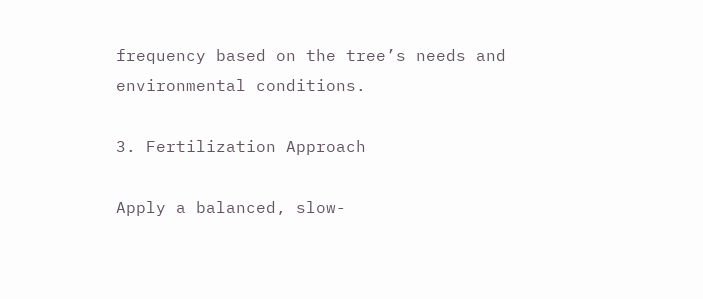frequency based on the tree’s needs and environmental conditions.

3. Fertilization Approach

Apply a balanced, slow-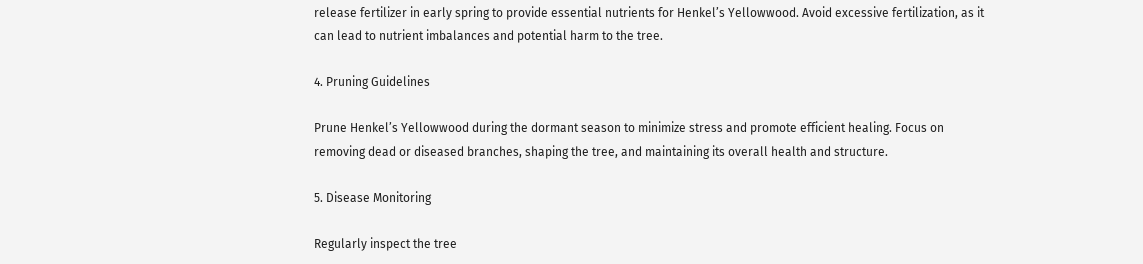release fertilizer in early spring to provide essential nutrients for Henkel’s Yellowwood. Avoid excessive fertilization, as it can lead to nutrient imbalances and potential harm to the tree.

4. Pruning Guidelines

Prune Henkel’s Yellowwood during the dormant season to minimize stress and promote efficient healing. Focus on removing dead or diseased branches, shaping the tree, and maintaining its overall health and structure.

5. Disease Monitoring

Regularly inspect the tree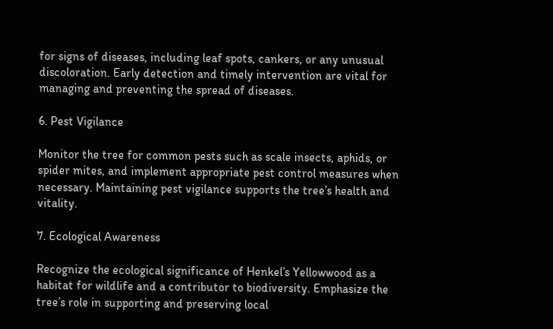for signs of diseases, including leaf spots, cankers, or any unusual discoloration. Early detection and timely intervention are vital for managing and preventing the spread of diseases.

6. Pest Vigilance

Monitor the tree for common pests such as scale insects, aphids, or spider mites, and implement appropriate pest control measures when necessary. Maintaining pest vigilance supports the tree’s health and vitality.

7. Ecological Awareness

Recognize the ecological significance of Henkel’s Yellowwood as a habitat for wildlife and a contributor to biodiversity. Emphasize the tree’s role in supporting and preserving local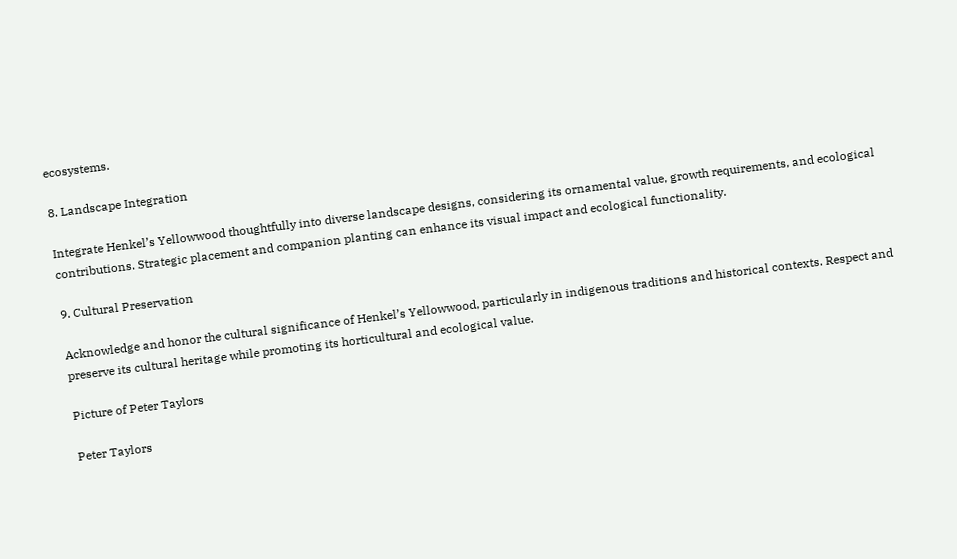ecosystems.

8. Landscape Integration

Integrate Henkel’s Yellowwood thoughtfully into diverse landscape designs, considering its ornamental value, growth requirements, and ecological contributions. Strategic placement and companion planting can enhance its visual impact and ecological functionality.

9. Cultural Preservation

Acknowledge and honor the cultural significance of Henkel’s Yellowwood, particularly in indigenous traditions and historical contexts. Respect and preserve its cultural heritage while promoting its horticultural and ecological value.

Picture of Peter Taylors

Peter Taylors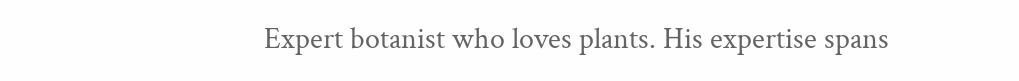Expert botanist who loves plants. His expertise spans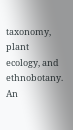taxonomy, plant ecology, and ethnobotany. An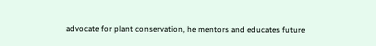advocate for plant conservation, he mentors and educates future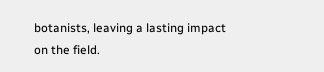botanists, leaving a lasting impact on the field.